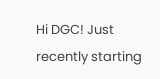Hi DGC! Just recently starting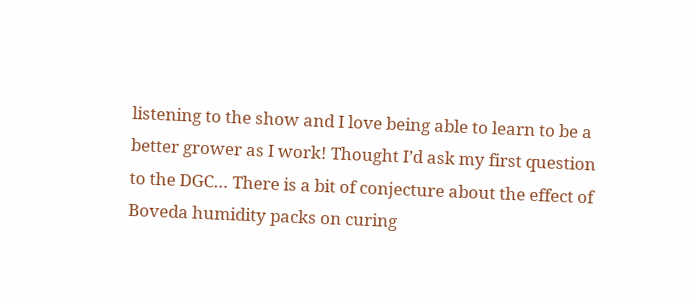listening to the show and I love being able to learn to be a better grower as I work! Thought I’d ask my first question to the DGC… There is a bit of conjecture about the effect of Boveda humidity packs on curing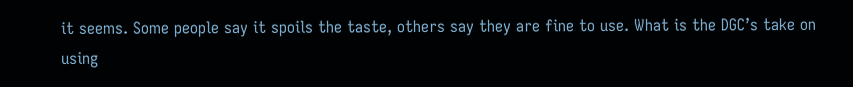it seems. Some people say it spoils the taste, others say they are fine to use. What is the DGC’s take on using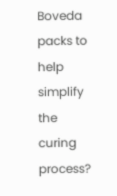Boveda packs to help simplify the curing process?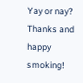Yay or nay? Thanks and happy smoking!